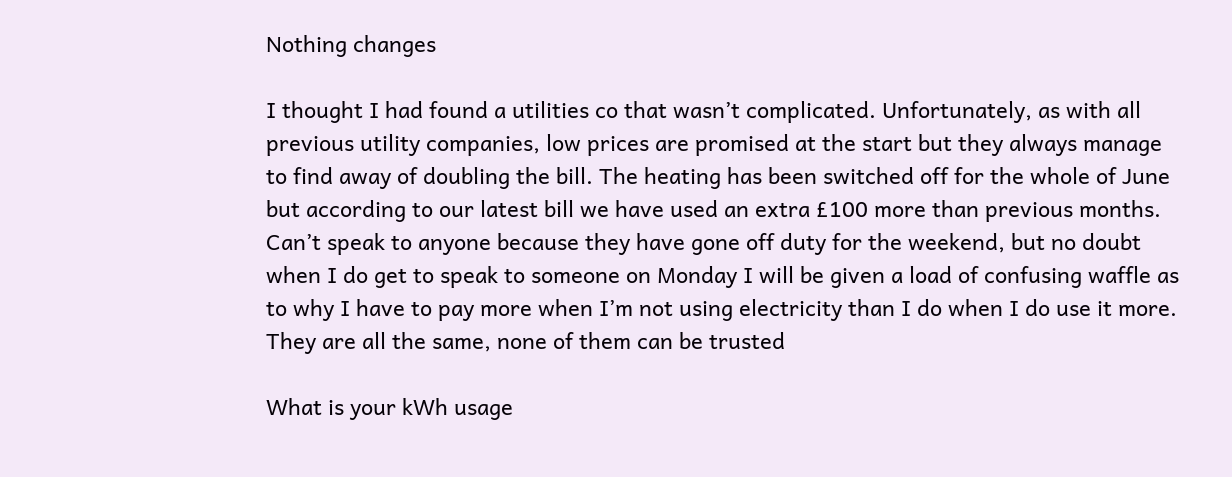Nothing changes

I thought I had found a utilities co that wasn’t complicated. Unfortunately, as with all previous utility companies, low prices are promised at the start but they always manage to find away of doubling the bill. The heating has been switched off for the whole of June but according to our latest bill we have used an extra £100 more than previous months. Can’t speak to anyone because they have gone off duty for the weekend, but no doubt when I do get to speak to someone on Monday I will be given a load of confusing waffle as to why I have to pay more when I’m not using electricity than I do when I do use it more. They are all the same, none of them can be trusted

What is your kWh usage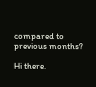compared to previous months?

Hi there.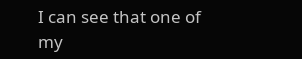I can see that one of my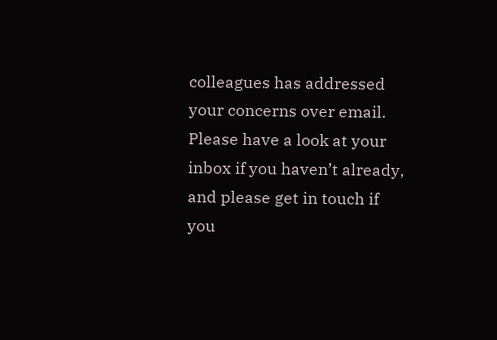colleagues has addressed your concerns over email. Please have a look at your inbox if you haven’t already, and please get in touch if you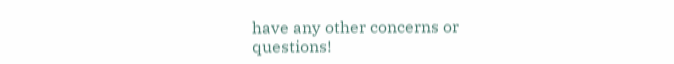have any other concerns or questions!